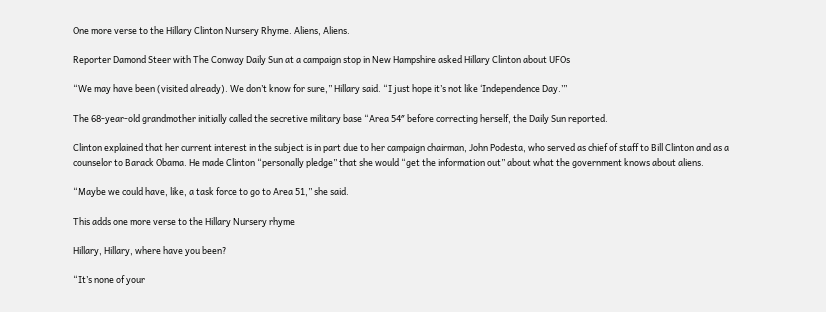One more verse to the Hillary Clinton Nursery Rhyme. Aliens, Aliens.

Reporter Damond Steer with The Conway Daily Sun at a campaign stop in New Hampshire asked Hillary Clinton about UFOs

“We may have been (visited already). We don’t know for sure,” Hillary said. “I just hope it’s not like ‘Independence Day.’”

The 68-year-old grandmother initially called the secretive military base “Area 54″ before correcting herself, the Daily Sun reported.

Clinton explained that her current interest in the subject is in part due to her campaign chairman, John Podesta, who served as chief of staff to Bill Clinton and as a counselor to Barack Obama. He made Clinton “personally pledge” that she would “get the information out” about what the government knows about aliens.

“Maybe we could have, like, a task force to go to Area 51,” she said.

This adds one more verse to the Hillary Nursery rhyme

Hillary, Hillary, where have you been?

“It’s none of your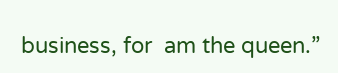business, for  am the queen.”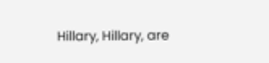Hillary, Hillary, are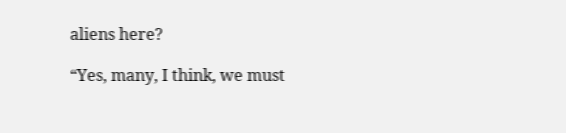aliens here?

“Yes, many, I think, we must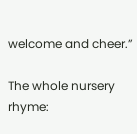welcome and cheer.”

The whole nursery rhyme: